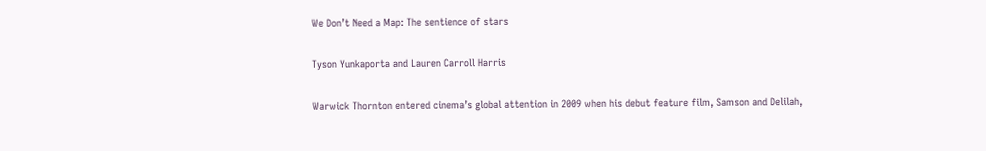We Don’t Need a Map: The sentience of stars

Tyson Yunkaporta and Lauren Carroll Harris

Warwick Thornton entered cinema’s global attention in 2009 when his debut feature film, Samson and Delilah,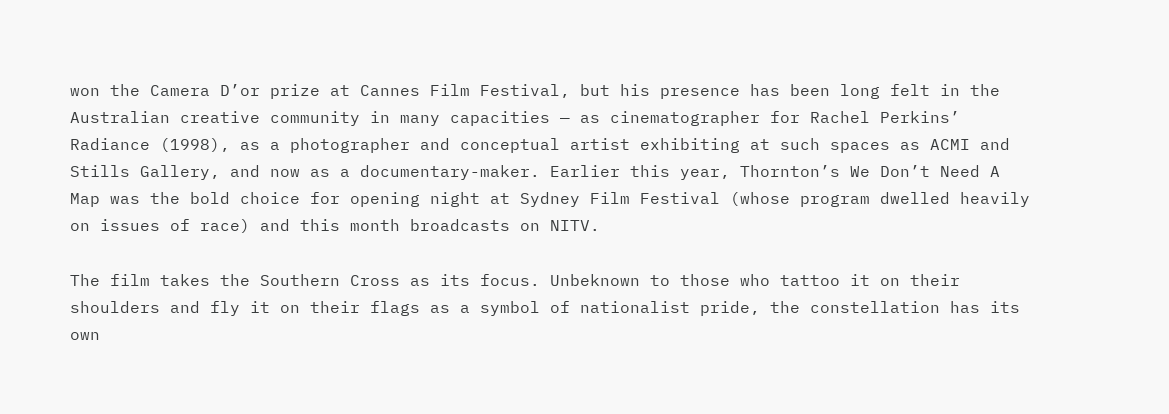won the Camera D’or prize at Cannes Film Festival, but his presence has been long felt in the Australian creative community in many capacities — as cinematographer for Rachel Perkins’ Radiance (1998), as a photographer and conceptual artist exhibiting at such spaces as ACMI and Stills Gallery, and now as a documentary-maker. Earlier this year, Thornton’s We Don’t Need A Map was the bold choice for opening night at Sydney Film Festival (whose program dwelled heavily on issues of race) and this month broadcasts on NITV.

The film takes the Southern Cross as its focus. Unbeknown to those who tattoo it on their shoulders and fly it on their flags as a symbol of nationalist pride, the constellation has its own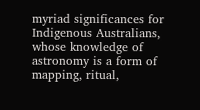myriad significances for Indigenous Australians, whose knowledge of astronomy is a form of mapping, ritual,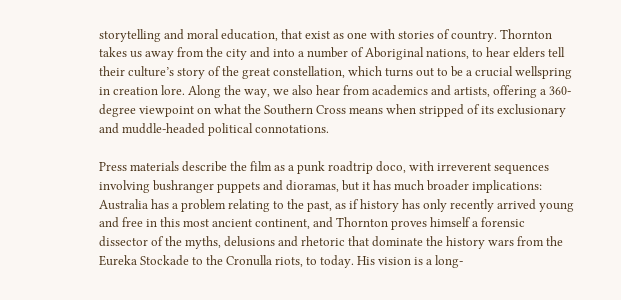storytelling and moral education, that exist as one with stories of country. Thornton takes us away from the city and into a number of Aboriginal nations, to hear elders tell their culture’s story of the great constellation, which turns out to be a crucial wellspring in creation lore. Along the way, we also hear from academics and artists, offering a 360-degree viewpoint on what the Southern Cross means when stripped of its exclusionary and muddle-headed political connotations.

Press materials describe the film as a punk roadtrip doco, with irreverent sequences involving bushranger puppets and dioramas, but it has much broader implications: Australia has a problem relating to the past, as if history has only recently arrived young and free in this most ancient continent, and Thornton proves himself a forensic dissector of the myths, delusions and rhetoric that dominate the history wars from the Eureka Stockade to the Cronulla riots, to today. His vision is a long-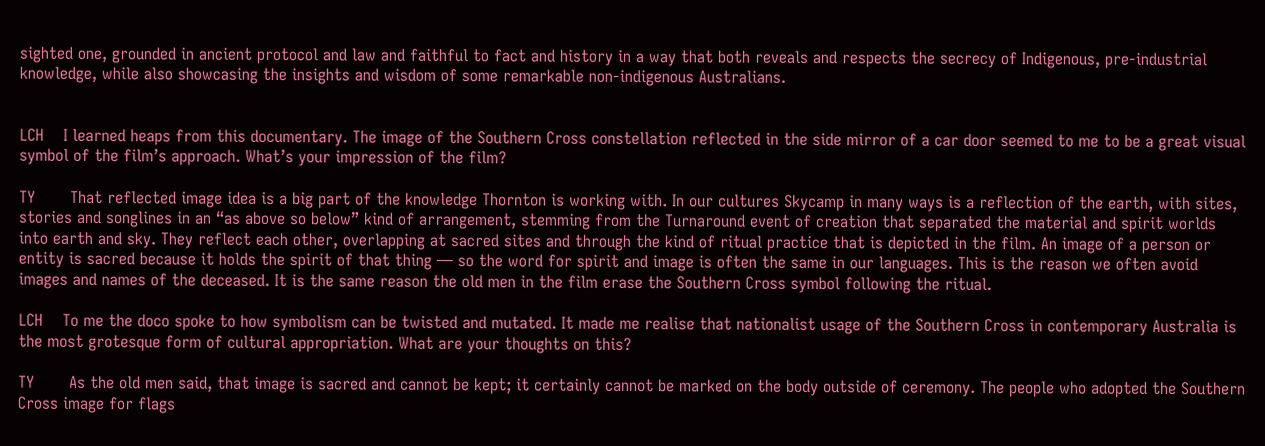sighted one, grounded in ancient protocol and law and faithful to fact and history in a way that both reveals and respects the secrecy of Indigenous, pre-industrial knowledge, while also showcasing the insights and wisdom of some remarkable non-indigenous Australians.


LCH    I learned heaps from this documentary. The image of the Southern Cross constellation reflected in the side mirror of a car door seemed to me to be a great visual symbol of the film’s approach. What’s your impression of the film?

TY       That reflected image idea is a big part of the knowledge Thornton is working with. In our cultures Skycamp in many ways is a reflection of the earth, with sites, stories and songlines in an “as above so below” kind of arrangement, stemming from the Turnaround event of creation that separated the material and spirit worlds into earth and sky. They reflect each other, overlapping at sacred sites and through the kind of ritual practice that is depicted in the film. An image of a person or entity is sacred because it holds the spirit of that thing — so the word for spirit and image is often the same in our languages. This is the reason we often avoid images and names of the deceased. It is the same reason the old men in the film erase the Southern Cross symbol following the ritual.

LCH    To me the doco spoke to how symbolism can be twisted and mutated. It made me realise that nationalist usage of the Southern Cross in contemporary Australia is the most grotesque form of cultural appropriation. What are your thoughts on this?

TY       As the old men said, that image is sacred and cannot be kept; it certainly cannot be marked on the body outside of ceremony. The people who adopted the Southern Cross image for flags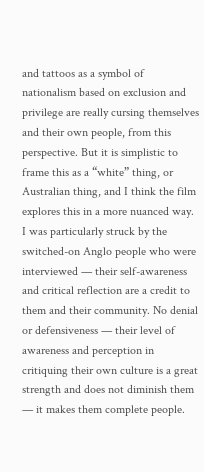and tattoos as a symbol of nationalism based on exclusion and privilege are really cursing themselves and their own people, from this perspective. But it is simplistic to frame this as a “white” thing, or Australian thing, and I think the film explores this in a more nuanced way. I was particularly struck by the switched-on Anglo people who were interviewed — their self-awareness and critical reflection are a credit to them and their community. No denial or defensiveness — their level of awareness and perception in critiquing their own culture is a great strength and does not diminish them — it makes them complete people.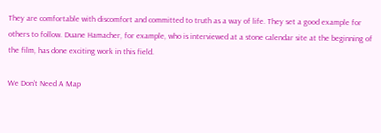They are comfortable with discomfort and committed to truth as a way of life. They set a good example for others to follow. Duane Hamacher, for example, who is interviewed at a stone calendar site at the beginning of the film, has done exciting work in this field.

We Don’t Need A Map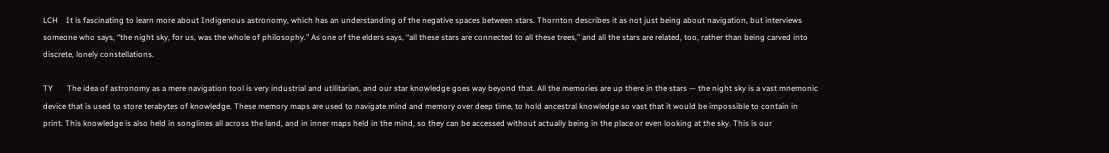LCH    It is fascinating to learn more about Indigenous astronomy, which has an understanding of the negative spaces between stars. Thornton describes it as not just being about navigation, but interviews someone who says, “the night sky, for us, was the whole of philosophy.” As one of the elders says, “all these stars are connected to all these trees,” and all the stars are related, too, rather than being carved into discrete, lonely constellations.

TY       The idea of astronomy as a mere navigation tool is very industrial and utilitarian, and our star knowledge goes way beyond that. All the memories are up there in the stars — the night sky is a vast mnemonic device that is used to store terabytes of knowledge. These memory maps are used to navigate mind and memory over deep time, to hold ancestral knowledge so vast that it would be impossible to contain in print. This knowledge is also held in songlines all across the land, and in inner maps held in the mind, so they can be accessed without actually being in the place or even looking at the sky. This is our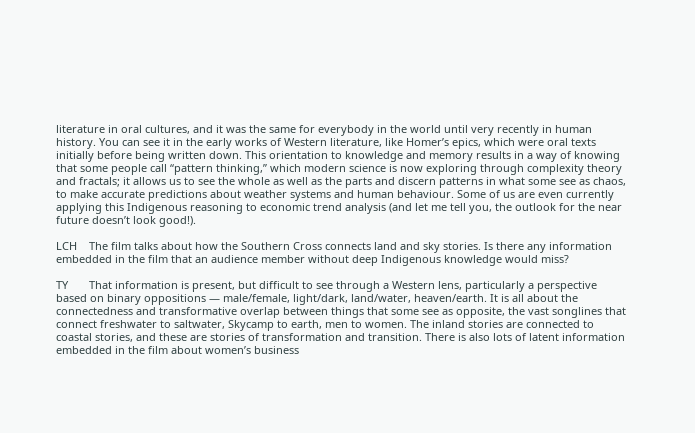literature in oral cultures, and it was the same for everybody in the world until very recently in human history. You can see it in the early works of Western literature, like Homer’s epics, which were oral texts initially before being written down. This orientation to knowledge and memory results in a way of knowing that some people call “pattern thinking,” which modern science is now exploring through complexity theory and fractals; it allows us to see the whole as well as the parts and discern patterns in what some see as chaos, to make accurate predictions about weather systems and human behaviour. Some of us are even currently applying this Indigenous reasoning to economic trend analysis (and let me tell you, the outlook for the near future doesn’t look good!).

LCH    The film talks about how the Southern Cross connects land and sky stories. Is there any information embedded in the film that an audience member without deep Indigenous knowledge would miss?

TY       That information is present, but difficult to see through a Western lens, particularly a perspective based on binary oppositions — male/female, light/dark, land/water, heaven/earth. It is all about the connectedness and transformative overlap between things that some see as opposite, the vast songlines that connect freshwater to saltwater, Skycamp to earth, men to women. The inland stories are connected to coastal stories, and these are stories of transformation and transition. There is also lots of latent information embedded in the film about women’s business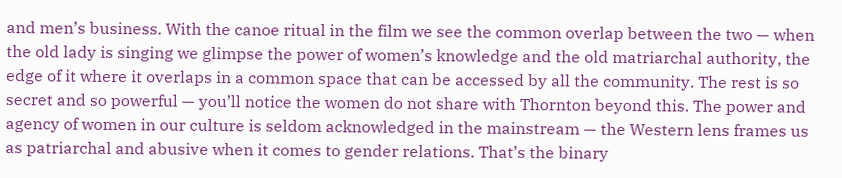and men’s business. With the canoe ritual in the film we see the common overlap between the two — when the old lady is singing we glimpse the power of women’s knowledge and the old matriarchal authority, the edge of it where it overlaps in a common space that can be accessed by all the community. The rest is so secret and so powerful — you’ll notice the women do not share with Thornton beyond this. The power and agency of women in our culture is seldom acknowledged in the mainstream — the Western lens frames us as patriarchal and abusive when it comes to gender relations. That’s the binary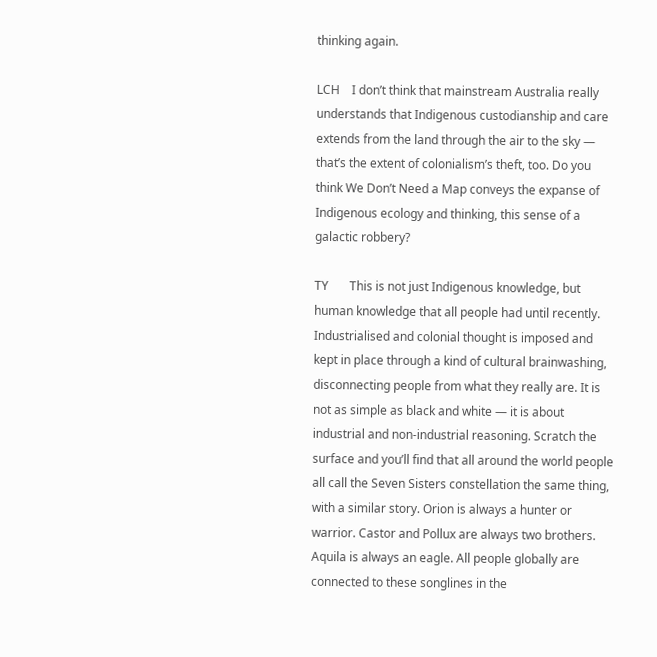thinking again.

LCH    I don’t think that mainstream Australia really understands that Indigenous custodianship and care extends from the land through the air to the sky — that’s the extent of colonialism’s theft, too. Do you think We Don’t Need a Map conveys the expanse of Indigenous ecology and thinking, this sense of a galactic robbery?

TY       This is not just Indigenous knowledge, but human knowledge that all people had until recently. Industrialised and colonial thought is imposed and kept in place through a kind of cultural brainwashing, disconnecting people from what they really are. It is not as simple as black and white — it is about industrial and non-industrial reasoning. Scratch the surface and you’ll find that all around the world people all call the Seven Sisters constellation the same thing, with a similar story. Orion is always a hunter or warrior. Castor and Pollux are always two brothers. Aquila is always an eagle. All people globally are connected to these songlines in the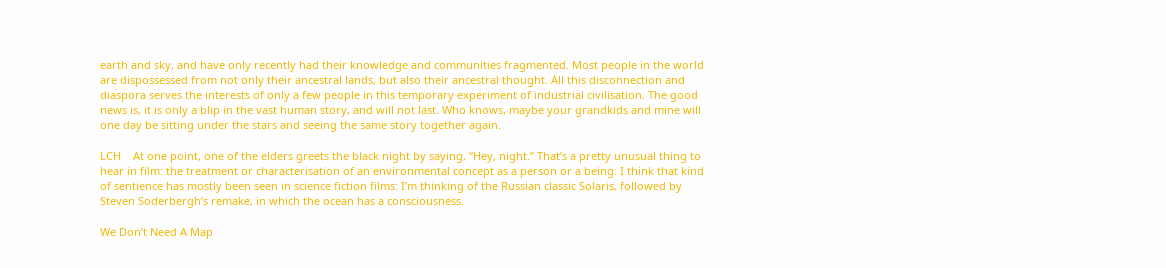earth and sky, and have only recently had their knowledge and communities fragmented. Most people in the world are dispossessed from not only their ancestral lands, but also their ancestral thought. All this disconnection and diaspora serves the interests of only a few people in this temporary experiment of industrial civilisation. The good news is, it is only a blip in the vast human story, and will not last. Who knows, maybe your grandkids and mine will one day be sitting under the stars and seeing the same story together again.

LCH    At one point, one of the elders greets the black night by saying, “Hey, night.” That’s a pretty unusual thing to hear in film: the treatment or characterisation of an environmental concept as a person or a being. I think that kind of sentience has mostly been seen in science fiction films: I’m thinking of the Russian classic Solaris, followed by Steven Soderbergh’s remake, in which the ocean has a consciousness.

We Don’t Need A Map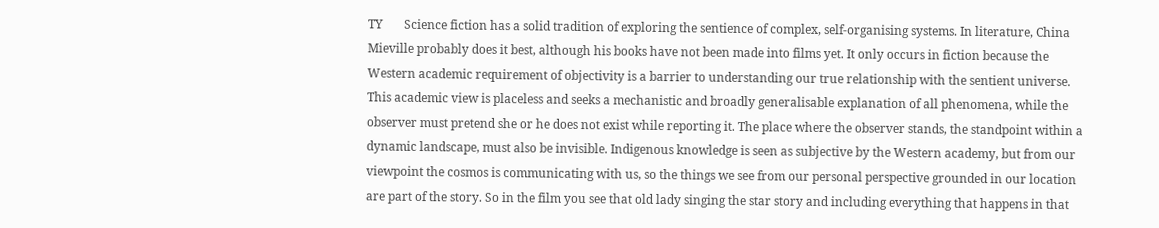TY       Science fiction has a solid tradition of exploring the sentience of complex, self-organising systems. In literature, China Mieville probably does it best, although his books have not been made into films yet. It only occurs in fiction because the Western academic requirement of objectivity is a barrier to understanding our true relationship with the sentient universe. This academic view is placeless and seeks a mechanistic and broadly generalisable explanation of all phenomena, while the observer must pretend she or he does not exist while reporting it. The place where the observer stands, the standpoint within a dynamic landscape, must also be invisible. Indigenous knowledge is seen as subjective by the Western academy, but from our viewpoint the cosmos is communicating with us, so the things we see from our personal perspective grounded in our location are part of the story. So in the film you see that old lady singing the star story and including everything that happens in that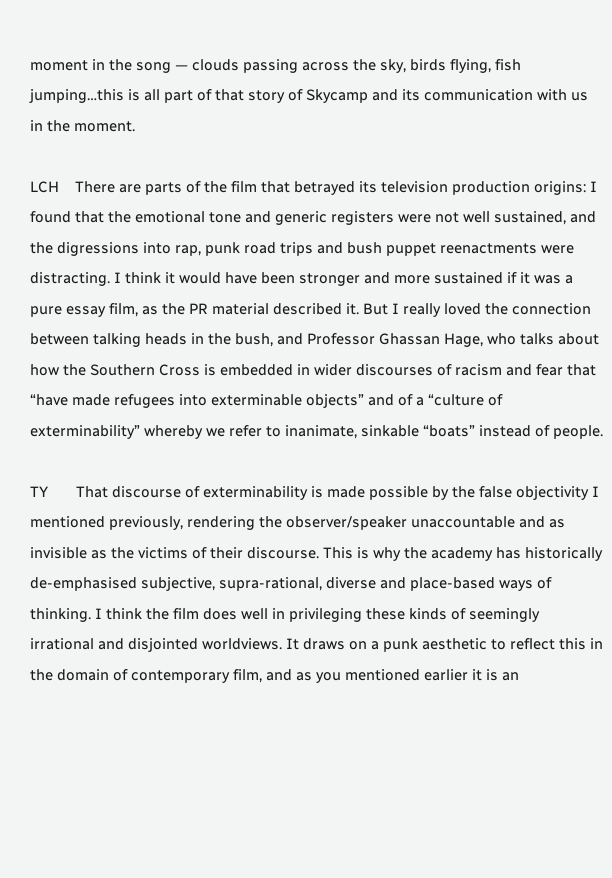moment in the song — clouds passing across the sky, birds flying, fish jumping…this is all part of that story of Skycamp and its communication with us in the moment.

LCH    There are parts of the film that betrayed its television production origins: I found that the emotional tone and generic registers were not well sustained, and the digressions into rap, punk road trips and bush puppet reenactments were distracting. I think it would have been stronger and more sustained if it was a pure essay film, as the PR material described it. But I really loved the connection between talking heads in the bush, and Professor Ghassan Hage, who talks about how the Southern Cross is embedded in wider discourses of racism and fear that “have made refugees into exterminable objects” and of a “culture of exterminability” whereby we refer to inanimate, sinkable “boats” instead of people.

TY       That discourse of exterminability is made possible by the false objectivity I mentioned previously, rendering the observer/speaker unaccountable and as invisible as the victims of their discourse. This is why the academy has historically de-emphasised subjective, supra-rational, diverse and place-based ways of thinking. I think the film does well in privileging these kinds of seemingly irrational and disjointed worldviews. It draws on a punk aesthetic to reflect this in the domain of contemporary film, and as you mentioned earlier it is an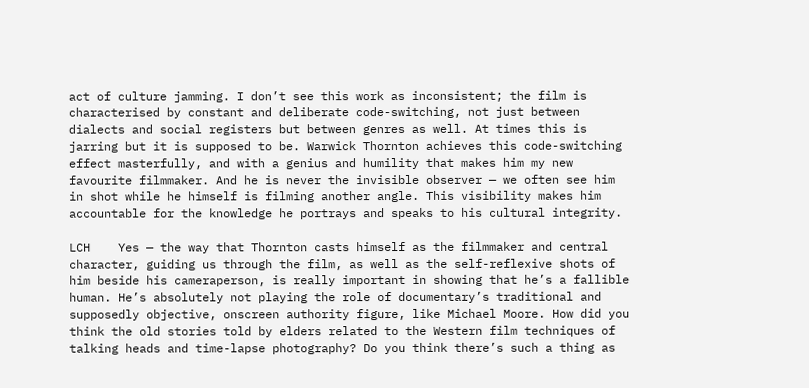act of culture jamming. I don’t see this work as inconsistent; the film is characterised by constant and deliberate code-switching, not just between dialects and social registers but between genres as well. At times this is jarring but it is supposed to be. Warwick Thornton achieves this code-switching effect masterfully, and with a genius and humility that makes him my new favourite filmmaker. And he is never the invisible observer — we often see him in shot while he himself is filming another angle. This visibility makes him accountable for the knowledge he portrays and speaks to his cultural integrity.

LCH    Yes — the way that Thornton casts himself as the filmmaker and central character, guiding us through the film, as well as the self-reflexive shots of him beside his cameraperson, is really important in showing that he’s a fallible human. He’s absolutely not playing the role of documentary’s traditional and supposedly objective, onscreen authority figure, like Michael Moore. How did you think the old stories told by elders related to the Western film techniques of talking heads and time-lapse photography? Do you think there’s such a thing as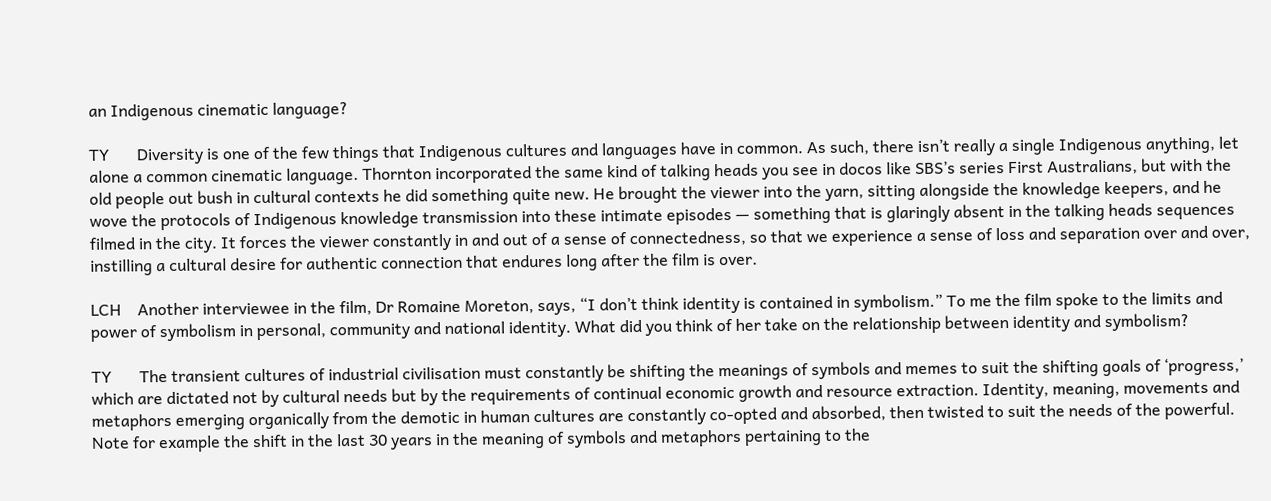an Indigenous cinematic language?

TY       Diversity is one of the few things that Indigenous cultures and languages have in common. As such, there isn’t really a single Indigenous anything, let alone a common cinematic language. Thornton incorporated the same kind of talking heads you see in docos like SBS’s series First Australians, but with the old people out bush in cultural contexts he did something quite new. He brought the viewer into the yarn, sitting alongside the knowledge keepers, and he wove the protocols of Indigenous knowledge transmission into these intimate episodes — something that is glaringly absent in the talking heads sequences filmed in the city. It forces the viewer constantly in and out of a sense of connectedness, so that we experience a sense of loss and separation over and over, instilling a cultural desire for authentic connection that endures long after the film is over.

LCH    Another interviewee in the film, Dr Romaine Moreton, says, “I don’t think identity is contained in symbolism.” To me the film spoke to the limits and power of symbolism in personal, community and national identity. What did you think of her take on the relationship between identity and symbolism?

TY       The transient cultures of industrial civilisation must constantly be shifting the meanings of symbols and memes to suit the shifting goals of ‘progress,’ which are dictated not by cultural needs but by the requirements of continual economic growth and resource extraction. Identity, meaning, movements and metaphors emerging organically from the demotic in human cultures are constantly co-opted and absorbed, then twisted to suit the needs of the powerful. Note for example the shift in the last 30 years in the meaning of symbols and metaphors pertaining to the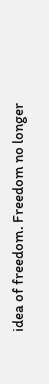idea of freedom. Freedom no longer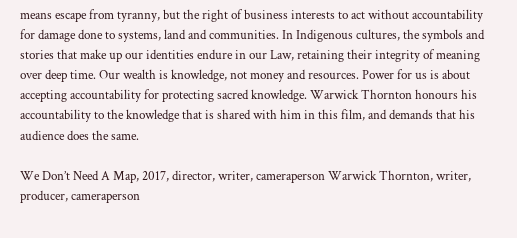means escape from tyranny, but the right of business interests to act without accountability for damage done to systems, land and communities. In Indigenous cultures, the symbols and stories that make up our identities endure in our Law, retaining their integrity of meaning over deep time. Our wealth is knowledge, not money and resources. Power for us is about accepting accountability for protecting sacred knowledge. Warwick Thornton honours his accountability to the knowledge that is shared with him in this film, and demands that his audience does the same.

We Don’t Need A Map, 2017, director, writer, cameraperson Warwick Thornton, writer, producer, cameraperson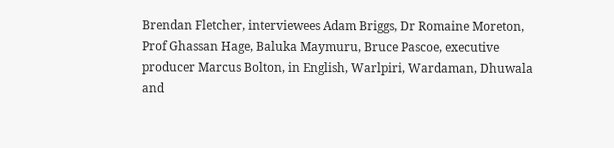Brendan Fletcher, interviewees Adam Briggs, Dr Romaine Moreton, Prof Ghassan Hage, Baluka Maymuru, Bruce Pascoe, executive producer Marcus Bolton, in English, Warlpiri, Wardaman, Dhuwala and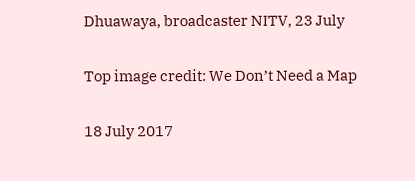Dhuawaya, broadcaster NITV, 23 July

Top image credit: We Don’t Need a Map

18 July 2017